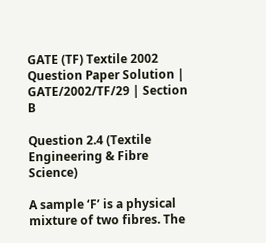GATE (TF) Textile 2002 Question Paper Solution | GATE/2002/TF/29 | Section B

Question 2.4 (Textile Engineering & Fibre Science)

A sample ‘F’ is a physical mixture of two fibres. The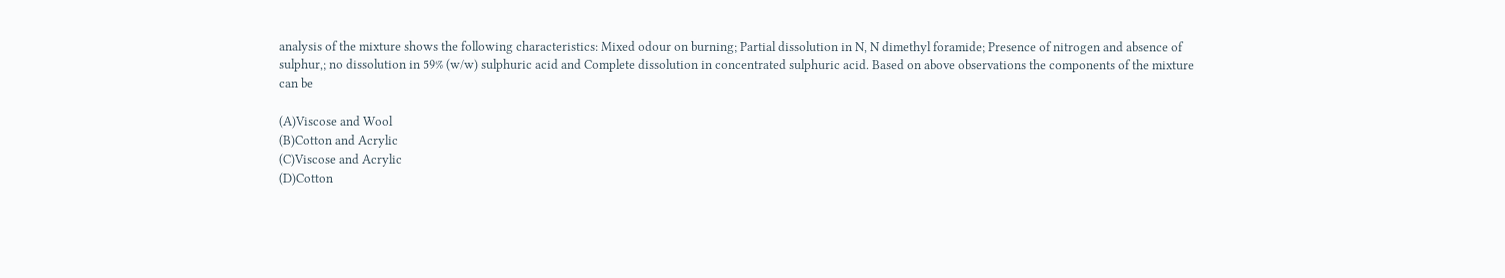analysis of the mixture shows the following characteristics: Mixed odour on burning; Partial dissolution in N, N dimethyl foramide; Presence of nitrogen and absence of sulphur,; no dissolution in 59% (w/w) sulphuric acid and Complete dissolution in concentrated sulphuric acid. Based on above observations the components of the mixture can be

(A)Viscose and Wool
(B)Cotton and Acrylic
(C)Viscose and Acrylic
(D)Cotton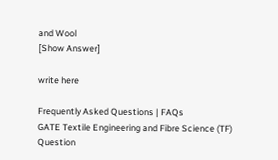and Wool
[Show Answer]

write here

Frequently Asked Questions | FAQs
GATE Textile Engineering and Fibre Science (TF) Question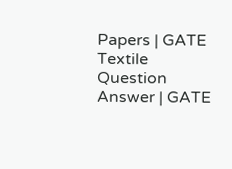Papers | GATE Textile Question Answer | GATE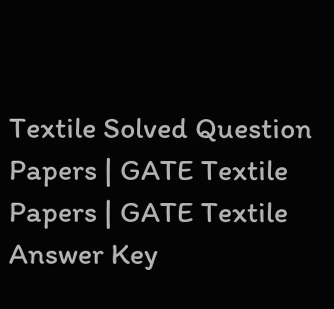Textile Solved Question Papers | GATE Textile Papers | GATE Textile Answer Key